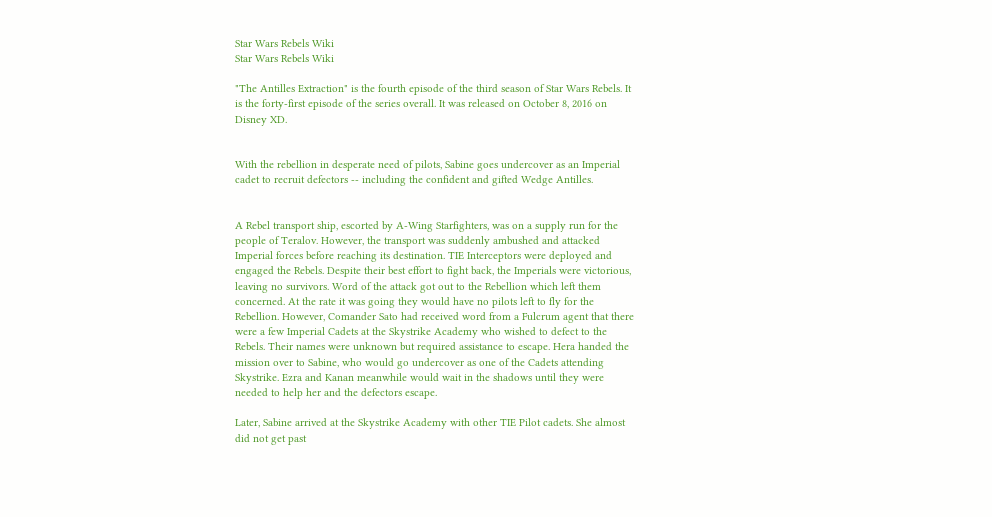Star Wars Rebels Wiki
Star Wars Rebels Wiki

"The Antilles Extraction" is the fourth episode of the third season of Star Wars Rebels. It is the forty-first episode of the series overall. It was released on October 8, 2016 on Disney XD.


With the rebellion in desperate need of pilots, Sabine goes undercover as an Imperial cadet to recruit defectors -- including the confident and gifted Wedge Antilles.


A Rebel transport ship, escorted by A-Wing Starfighters, was on a supply run for the people of Teralov. However, the transport was suddenly ambushed and attacked Imperial forces before reaching its destination. TIE Interceptors were deployed and engaged the Rebels. Despite their best effort to fight back, the Imperials were victorious, leaving no survivors. Word of the attack got out to the Rebellion which left them concerned. At the rate it was going they would have no pilots left to fly for the Rebellion. However, Comander Sato had received word from a Fulcrum agent that there were a few Imperial Cadets at the Skystrike Academy who wished to defect to the Rebels. Their names were unknown but required assistance to escape. Hera handed the mission over to Sabine, who would go undercover as one of the Cadets attending Skystrike. Ezra and Kanan meanwhile would wait in the shadows until they were needed to help her and the defectors escape.

Later, Sabine arrived at the Skystrike Academy with other TIE Pilot cadets. She almost did not get past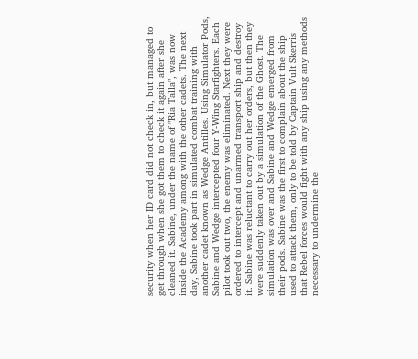security when her ID card did not check in, but managed to get through when she got them to check it again after she cleaned it. Sabine, under the name of "Ria Talla", was now inside the Academy among with the other cadets. The next day, Sabine took part in simulated combat training with another cadet known as Wedge Antilles. Using Simulator Pods, Sabine and Wedge intercepted four Y-Wing Starfighters. Each pilot took out two, the enemy was eliminated. Next they were ordered to intercept and unarmed transport ship and destroy it. Sabine was reluctant to carry out her orders, but then they were suddenly taken out by a simulation of the Ghost. The simulation was over and Sabine and Wedge emerged from their pods. Sabine was the first to complain about the ship used to attack them, only to be told by Captain Vult Skerris that Rebel forces would fight with any ship using any methods necessary to undermine the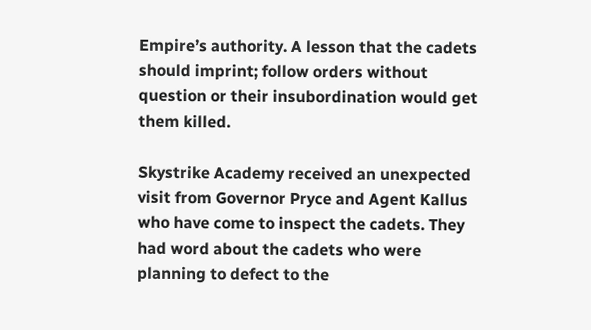Empire’s authority. A lesson that the cadets should imprint; follow orders without question or their insubordination would get them killed.

Skystrike Academy received an unexpected visit from Governor Pryce and Agent Kallus who have come to inspect the cadets. They had word about the cadets who were planning to defect to the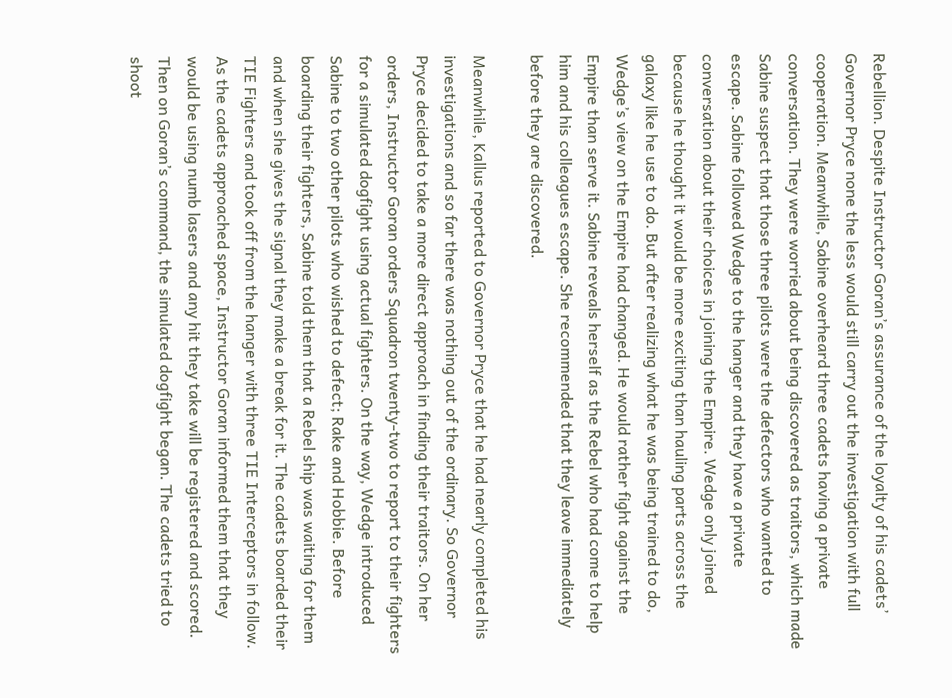Rebellion. Despite Instructor Goran’s assurance of the loyalty of his cadets’ Governor Pryce none the less would still carry out the investigation with full cooperation. Meanwhile, Sabine overheard three cadets having a private conversation. They were worried about being discovered as traitors, which made Sabine suspect that those three pilots were the defectors who wanted to escape. Sabine followed Wedge to the hanger and they have a private conversation about their choices in joining the Empire. Wedge only joined because he thought it would be more exciting than hauling parts across the galaxy like he use to do. But after realizing what he was being trained to do, Wedge’s view on the Empire had changed. He would rather fight against the Empire than serve it. Sabine reveals herself as the Rebel who had come to help him and his colleagues escape. She recommended that they leave immediately before they are discovered.

Meanwhile, Kallus reported to Governor Pryce that he had nearly completed his investigations and so far there was nothing out of the ordinary. So Governor Pryce decided to take a more direct approach in finding their traitors. On her orders, Instructor Goran orders Squadron twenty-two to report to their fighters for a simulated dogfight using actual fighters. On the way, Wedge introduced Sabine to two other pilots who wished to defect; Rake and Hobbie. Before boarding their fighters, Sabine told them that a Rebel ship was waiting for them and when she gives the signal they make a break for it. The cadets boarded their TIE Fighters and took off from the hanger with three TIE Interceptors in follow. As the cadets approached space, Instructor Goran informed them that they would be using numb lasers and any hit they take will be registered and scored. Then on Goran’s command, the simulated dogfight began. The cadets tried to shoot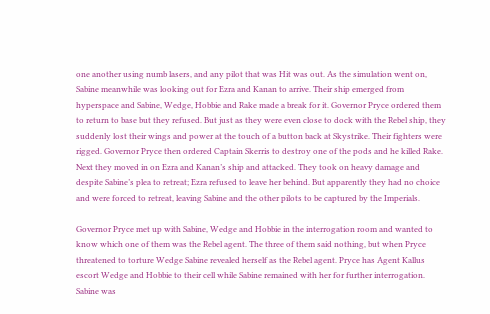one another using numb lasers, and any pilot that was Hit was out. As the simulation went on, Sabine meanwhile was looking out for Ezra and Kanan to arrive. Their ship emerged from hyperspace and Sabine, Wedge, Hobbie and Rake made a break for it. Governor Pryce ordered them to return to base but they refused. But just as they were even close to dock with the Rebel ship, they suddenly lost their wings and power at the touch of a button back at Skystrike. Their fighters were rigged. Governor Pryce then ordered Captain Skerris to destroy one of the pods and he killed Rake. Next they moved in on Ezra and Kanan’s ship and attacked. They took on heavy damage and despite Sabine’s plea to retreat; Ezra refused to leave her behind. But apparently they had no choice and were forced to retreat, leaving Sabine and the other pilots to be captured by the Imperials.

Governor Pryce met up with Sabine, Wedge and Hobbie in the interrogation room and wanted to know which one of them was the Rebel agent. The three of them said nothing, but when Pryce threatened to torture Wedge Sabine revealed herself as the Rebel agent. Pryce has Agent Kallus escort Wedge and Hobbie to their cell while Sabine remained with her for further interrogation. Sabine was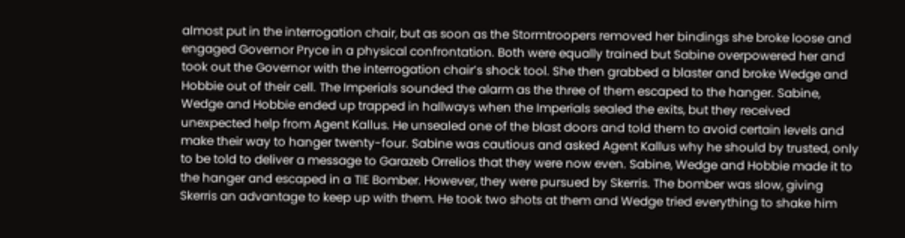almost put in the interrogation chair, but as soon as the Stormtroopers removed her bindings she broke loose and engaged Governor Pryce in a physical confrontation. Both were equally trained but Sabine overpowered her and took out the Governor with the interrogation chair’s shock tool. She then grabbed a blaster and broke Wedge and Hobbie out of their cell. The Imperials sounded the alarm as the three of them escaped to the hanger. Sabine, Wedge and Hobbie ended up trapped in hallways when the Imperials sealed the exits, but they received unexpected help from Agent Kallus. He unsealed one of the blast doors and told them to avoid certain levels and make their way to hanger twenty-four. Sabine was cautious and asked Agent Kallus why he should by trusted, only to be told to deliver a message to Garazeb Orrelios that they were now even. Sabine, Wedge and Hobbie made it to the hanger and escaped in a TIE Bomber. However, they were pursued by Skerris. The bomber was slow, giving Skerris an advantage to keep up with them. He took two shots at them and Wedge tried everything to shake him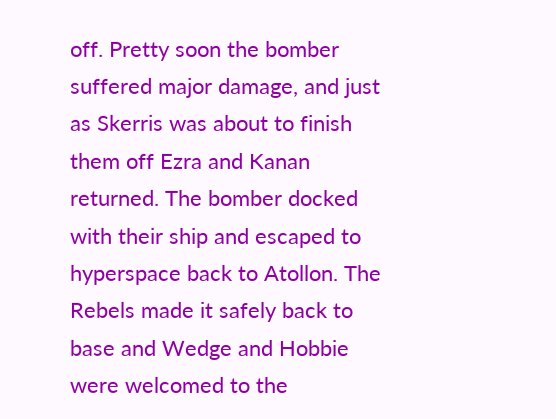off. Pretty soon the bomber suffered major damage, and just as Skerris was about to finish them off Ezra and Kanan returned. The bomber docked with their ship and escaped to hyperspace back to Atollon. The Rebels made it safely back to base and Wedge and Hobbie were welcomed to the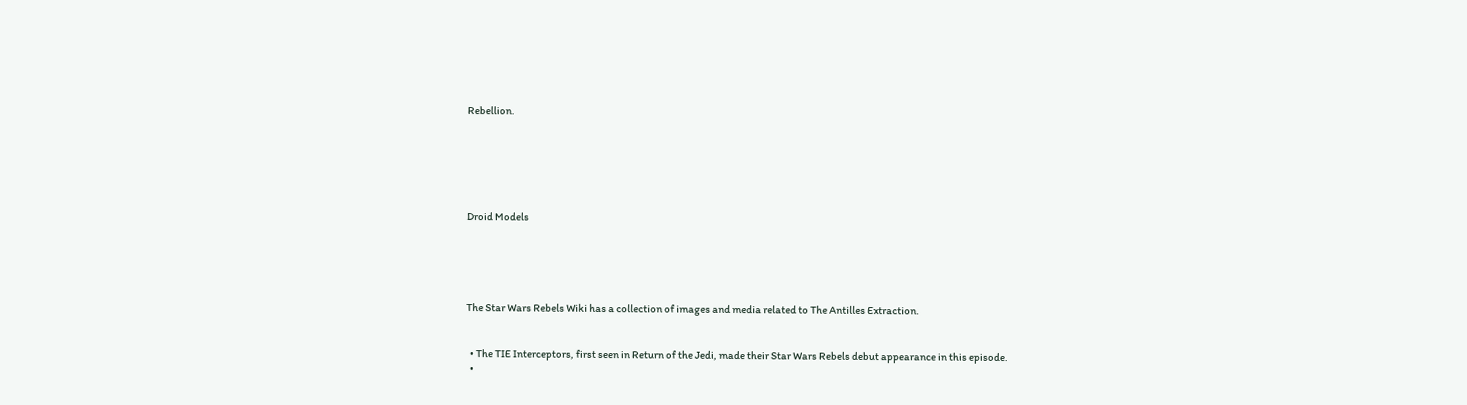Rebellion.






Droid Models





The Star Wars Rebels Wiki has a collection of images and media related to The Antilles Extraction.


  • The TIE Interceptors, first seen in Return of the Jedi, made their Star Wars Rebels debut appearance in this episode.
  •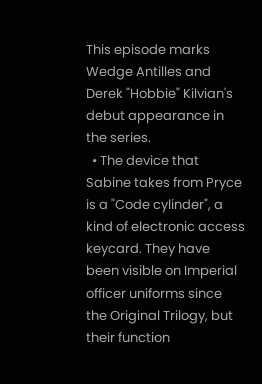This episode marks Wedge Antilles and Derek "Hobbie" Kilvian's debut appearance in the series.
  • The device that Sabine takes from Pryce is a "Code cylinder", a kind of electronic access keycard. They have been visible on Imperial officer uniforms since the Original Trilogy, but their function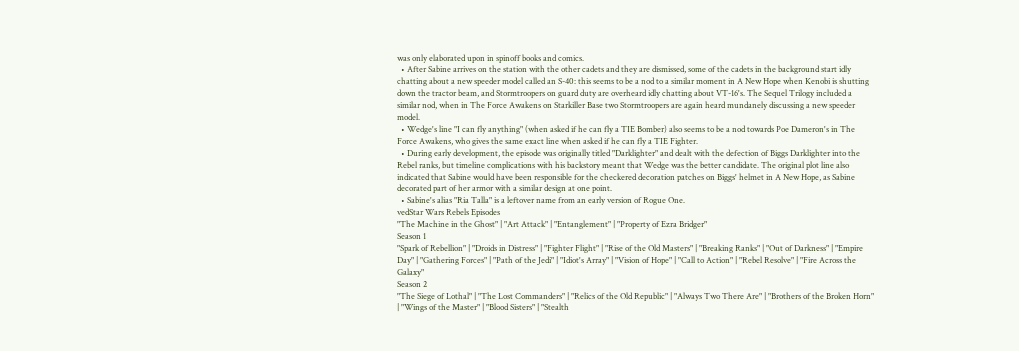was only elaborated upon in spinoff books and comics.
  • After Sabine arrives on the station with the other cadets and they are dismissed, some of the cadets in the background start idly chatting about a new speeder model called an S-40: this seems to be a nod to a similar moment in A New Hope when Kenobi is shutting down the tractor beam, and Stormtroopers on guard duty are overheard idly chatting about VT-16's. The Sequel Trilogy included a similar nod, when in The Force Awakens on Starkiller Base two Stormtroopers are again heard mundanely discussing a new speeder model.
  • Wedge's line "I can fly anything" (when asked if he can fly a TIE Bomber) also seems to be a nod towards Poe Dameron's in The Force Awakens, who gives the same exact line when asked if he can fly a TIE Fighter.
  • During early development, the episode was originally titled "Darklighter" and dealt with the defection of Biggs Darklighter into the Rebel ranks, but timeline complications with his backstory meant that Wedge was the better candidate. The original plot line also indicated that Sabine would have been responsible for the checkered decoration patches on Biggs' helmet in A New Hope, as Sabine decorated part of her armor with a similar design at one point.
  • Sabine's alias "Ria Talla" is a leftover name from an early version of Rogue One.
vedStar Wars Rebels Episodes
"The Machine in the Ghost" | "Art Attack" | "Entanglement" | "Property of Ezra Bridger"
Season 1
"Spark of Rebellion" | "Droids in Distress" | "Fighter Flight" | "Rise of the Old Masters" | "Breaking Ranks" | "Out of Darkness" | "Empire Day" | "Gathering Forces" | "Path of the Jedi" | "Idiot's Array" | "Vision of Hope" | "Call to Action" | "Rebel Resolve" | "Fire Across the Galaxy"
Season 2
"The Siege of Lothal" | "The Lost Commanders" | "Relics of the Old Republic" | "Always Two There Are" | "Brothers of the Broken Horn" | "Wings of the Master" | "Blood Sisters" | "Stealth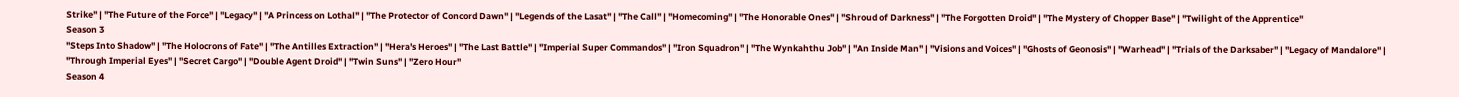Strike" | "The Future of the Force" | "Legacy" | "A Princess on Lothal" | "The Protector of Concord Dawn" | "Legends of the Lasat" | "The Call" | "Homecoming" | "The Honorable Ones" | "Shroud of Darkness" | "The Forgotten Droid" | "The Mystery of Chopper Base" | "Twilight of the Apprentice"
Season 3
"Steps Into Shadow" | "The Holocrons of Fate" | "The Antilles Extraction" | "Hera's Heroes" | "The Last Battle" | "Imperial Super Commandos" | "Iron Squadron" | "The Wynkahthu Job" | "An Inside Man" | "Visions and Voices" | "Ghosts of Geonosis" | "Warhead" | "Trials of the Darksaber" | "Legacy of Mandalore" | "Through Imperial Eyes" | "Secret Cargo" | "Double Agent Droid" | "Twin Suns" | "Zero Hour"
Season 4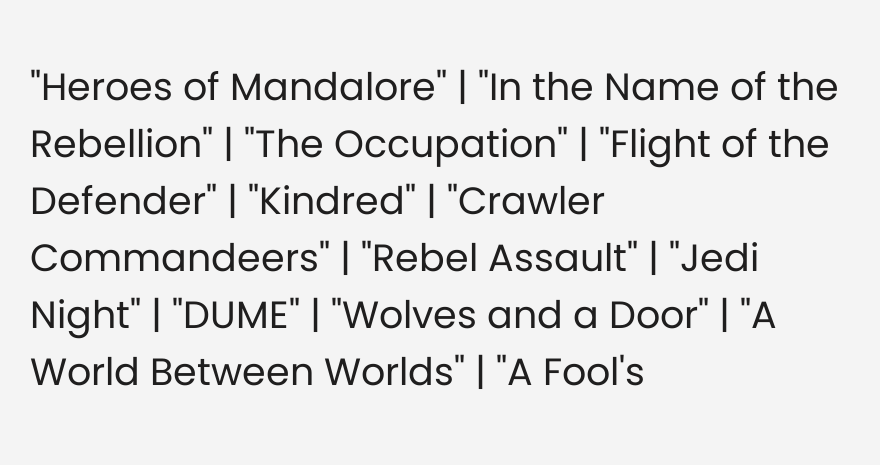"Heroes of Mandalore" | "In the Name of the Rebellion" | "The Occupation" | "Flight of the Defender" | "Kindred" | "Crawler Commandeers" | "Rebel Assault" | "Jedi Night" | "DUME" | "Wolves and a Door" | "A World Between Worlds" | "A Fool's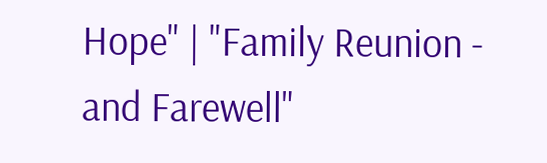Hope" | "Family Reunion - and Farewell"